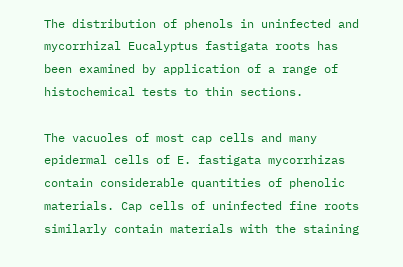The distribution of phenols in uninfected and mycorrhizal Eucalyptus fastigata roots has been examined by application of a range of histochemical tests to thin sections.

The vacuoles of most cap cells and many epidermal cells of E. fastigata mycorrhizas contain considerable quantities of phenolic materials. Cap cells of uninfected fine roots similarly contain materials with the staining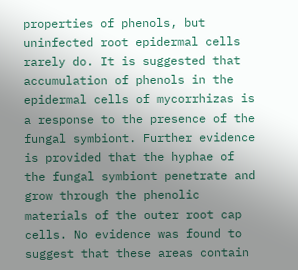properties of phenols, but uninfected root epidermal cells rarely do. It is suggested that accumulation of phenols in the epidermal cells of mycorrhizas is a response to the presence of the fungal symbiont. Further evidence is provided that the hyphae of the fungal symbiont penetrate and grow through the phenolic materials of the outer root cap cells. No evidence was found to suggest that these areas contain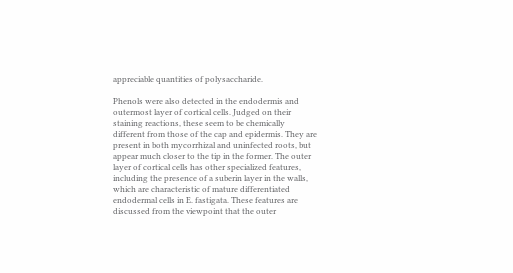appreciable quantities of polysaccharide.

Phenols were also detected in the endodermis and outermost layer of cortical cells. Judged on their staining reactions, these seem to be chemically different from those of the cap and epidermis. They are present in both mycorrhizal and uninfected roots, but appear much closer to the tip in the former. The outer layer of cortical cells has other specialized features, including the presence of a suberin layer in the walls, which are characteristic of mature differentiated endodermal cells in E. fastigata. These features are discussed from the viewpoint that the outer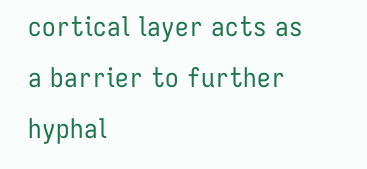cortical layer acts as a barrier to further hyphal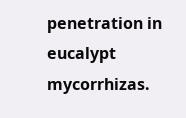penetration in eucalypt mycorrhizas.